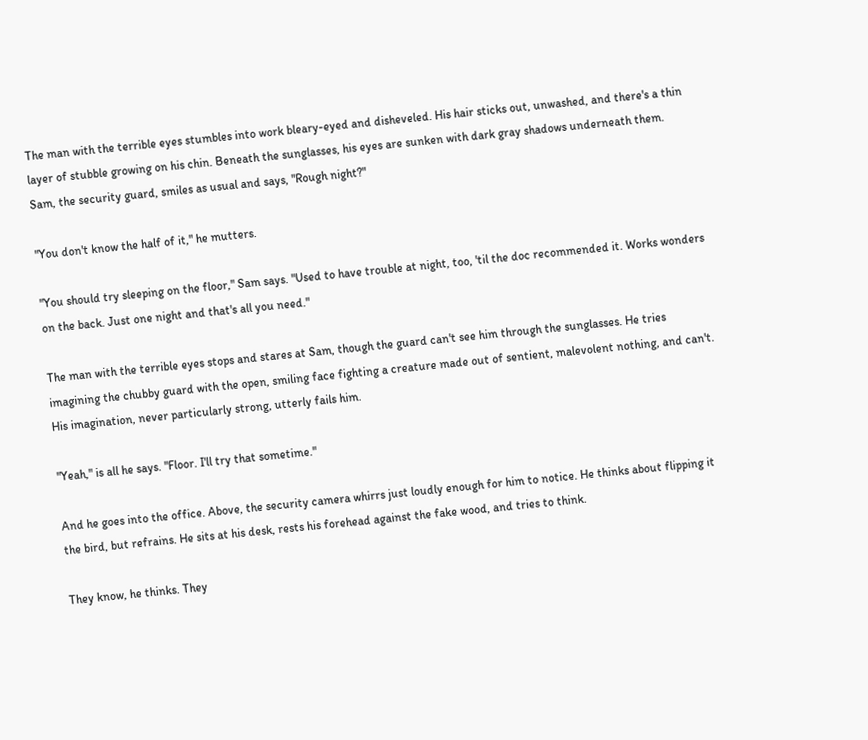The man with the terrible eyes stumbles into work bleary-eyed and disheveled. His hair sticks out, unwashed, and there's a thin layer of stubble growing on his chin. Beneath the sunglasses, his eyes are sunken with dark gray shadows underneath them. Sam, the security guard, smiles as usual and says, "Rough night?"

"You don't know the half of it," he mutters.

"You should try sleeping on the floor," Sam says. "Used to have trouble at night, too, 'til the doc recommended it. Works wonders on the back. Just one night and that's all you need."

The man with the terrible eyes stops and stares at Sam, though the guard can't see him through the sunglasses. He tries imagining the chubby guard with the open, smiling face fighting a creature made out of sentient, malevolent nothing, and can't. His imagination, never particularly strong, utterly fails him.

"Yeah," is all he says. "Floor. I'll try that sometime."

And he goes into the office. Above, the security camera whirrs just loudly enough for him to notice. He thinks about flipping it the bird, but refrains. He sits at his desk, rests his forehead against the fake wood, and tries to think.

They know, he thinks. They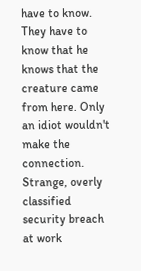have to know. They have to know that he knows that the creature came from here. Only an idiot wouldn't make the connection. Strange, overly classified security breach at work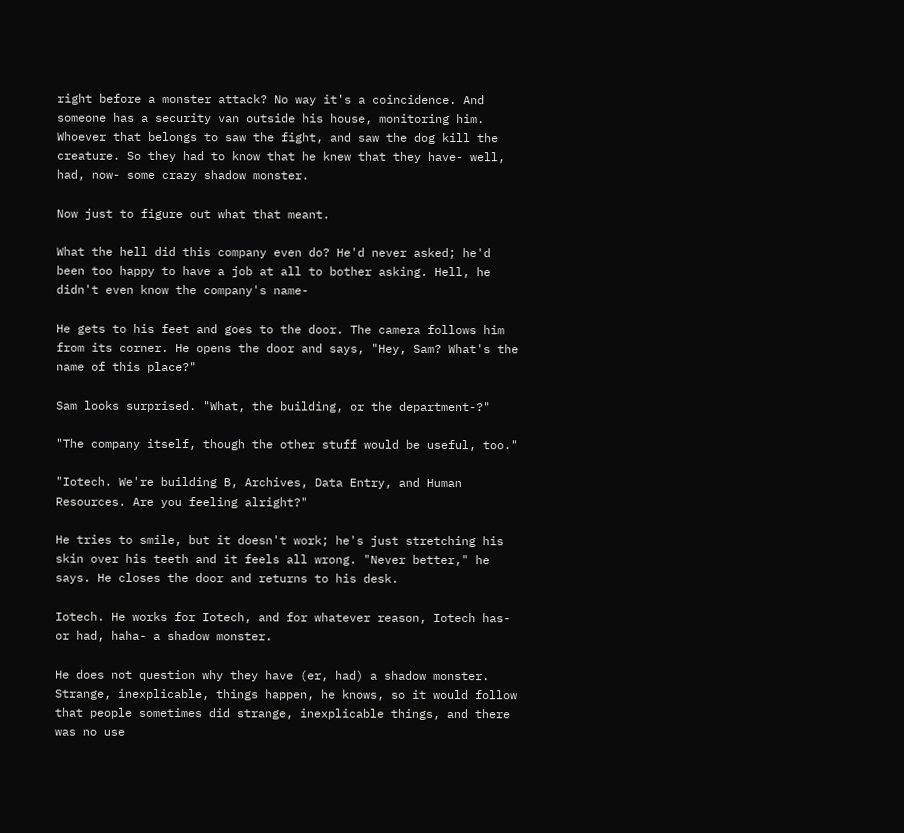right before a monster attack? No way it's a coincidence. And someone has a security van outside his house, monitoring him. Whoever that belongs to saw the fight, and saw the dog kill the creature. So they had to know that he knew that they have- well, had, now- some crazy shadow monster.

Now just to figure out what that meant.

What the hell did this company even do? He'd never asked; he'd been too happy to have a job at all to bother asking. Hell, he didn't even know the company's name-

He gets to his feet and goes to the door. The camera follows him from its corner. He opens the door and says, "Hey, Sam? What's the name of this place?"

Sam looks surprised. "What, the building, or the department-?"

"The company itself, though the other stuff would be useful, too."

"Iotech. We're building B, Archives, Data Entry, and Human Resources. Are you feeling alright?"

He tries to smile, but it doesn't work; he's just stretching his skin over his teeth and it feels all wrong. "Never better," he says. He closes the door and returns to his desk.

Iotech. He works for Iotech, and for whatever reason, Iotech has- or had, haha- a shadow monster.

He does not question why they have (er, had) a shadow monster. Strange, inexplicable, things happen, he knows, so it would follow that people sometimes did strange, inexplicable things, and there was no use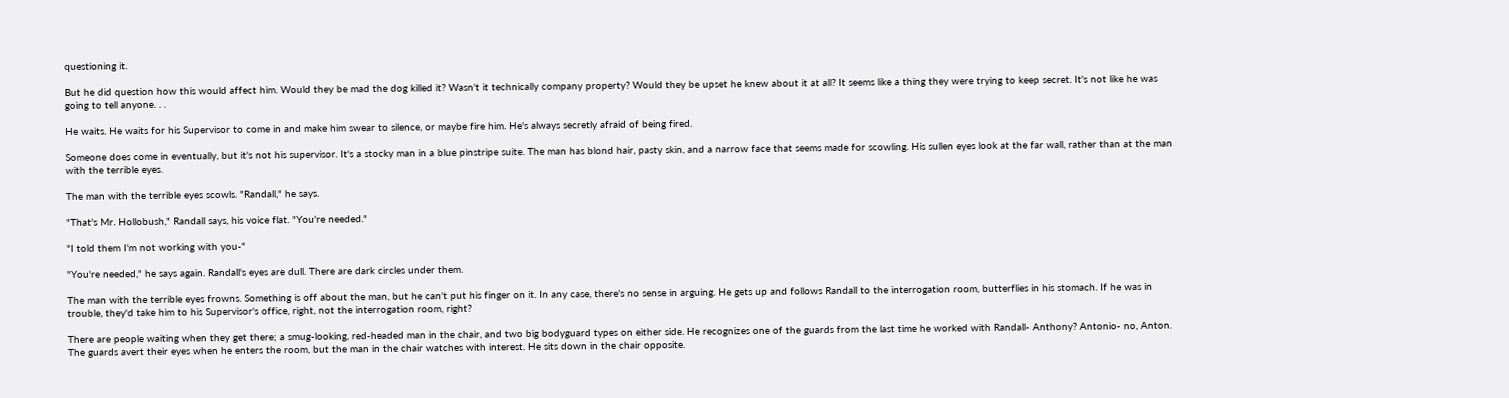questioning it.

But he did question how this would affect him. Would they be mad the dog killed it? Wasn't it technically company property? Would they be upset he knew about it at all? It seems like a thing they were trying to keep secret. It's not like he was going to tell anyone. . .

He waits. He waits for his Supervisor to come in and make him swear to silence, or maybe fire him. He's always secretly afraid of being fired.

Someone does come in eventually, but it's not his supervisor. It's a stocky man in a blue pinstripe suite. The man has blond hair, pasty skin, and a narrow face that seems made for scowling. His sullen eyes look at the far wall, rather than at the man with the terrible eyes.

The man with the terrible eyes scowls. "Randall," he says.

"That's Mr. Hollobush," Randall says, his voice flat. "You're needed."

"I told them I'm not working with you-"

"You're needed," he says again. Randall's eyes are dull. There are dark circles under them.

The man with the terrible eyes frowns. Something is off about the man, but he can't put his finger on it. In any case, there's no sense in arguing. He gets up and follows Randall to the interrogation room, butterflies in his stomach. If he was in trouble, they'd take him to his Supervisor's office, right, not the interrogation room, right?

There are people waiting when they get there; a smug-looking, red-headed man in the chair, and two big bodyguard types on either side. He recognizes one of the guards from the last time he worked with Randall- Anthony? Antonio- no, Anton. The guards avert their eyes when he enters the room, but the man in the chair watches with interest. He sits down in the chair opposite.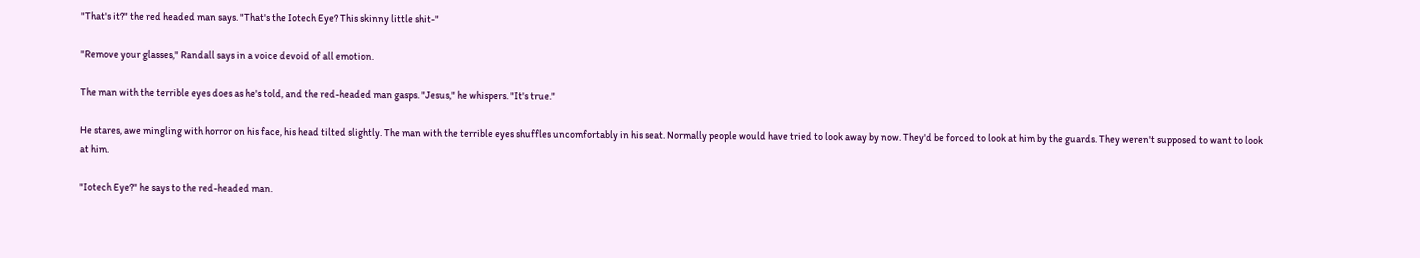"That's it?" the red headed man says. "That's the Iotech Eye? This skinny little shit-"

"Remove your glasses," Randall says in a voice devoid of all emotion.

The man with the terrible eyes does as he's told, and the red-headed man gasps. "Jesus," he whispers. "It's true."

He stares, awe mingling with horror on his face, his head tilted slightly. The man with the terrible eyes shuffles uncomfortably in his seat. Normally people would have tried to look away by now. They'd be forced to look at him by the guards. They weren't supposed to want to look at him.

"Iotech Eye?" he says to the red-headed man.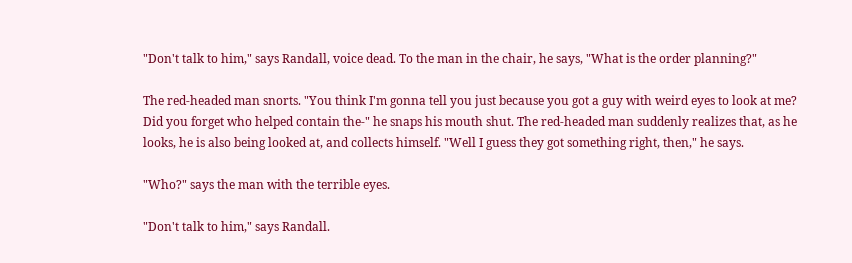"Don't talk to him," says Randall, voice dead. To the man in the chair, he says, "What is the order planning?"

The red-headed man snorts. "You think I'm gonna tell you just because you got a guy with weird eyes to look at me? Did you forget who helped contain the-" he snaps his mouth shut. The red-headed man suddenly realizes that, as he looks, he is also being looked at, and collects himself. "Well I guess they got something right, then," he says.

"Who?" says the man with the terrible eyes.

"Don't talk to him," says Randall.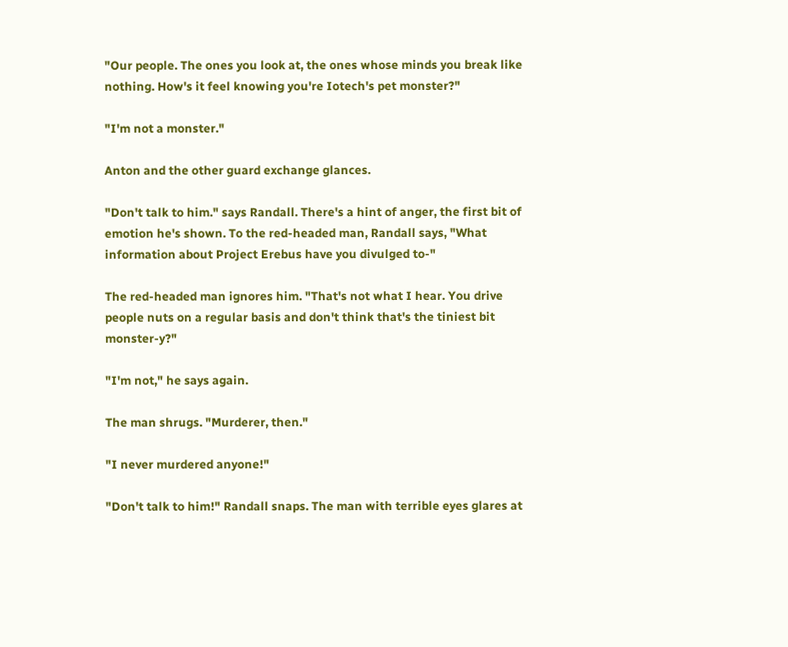"Our people. The ones you look at, the ones whose minds you break like nothing. How's it feel knowing you're Iotech's pet monster?"

"I'm not a monster."

Anton and the other guard exchange glances.

"Don't talk to him." says Randall. There's a hint of anger, the first bit of emotion he's shown. To the red-headed man, Randall says, "What information about Project Erebus have you divulged to-"

The red-headed man ignores him. "That's not what I hear. You drive people nuts on a regular basis and don't think that's the tiniest bit monster-y?"

"I'm not," he says again.

The man shrugs. "Murderer, then."

"I never murdered anyone!"

"Don't talk to him!" Randall snaps. The man with terrible eyes glares at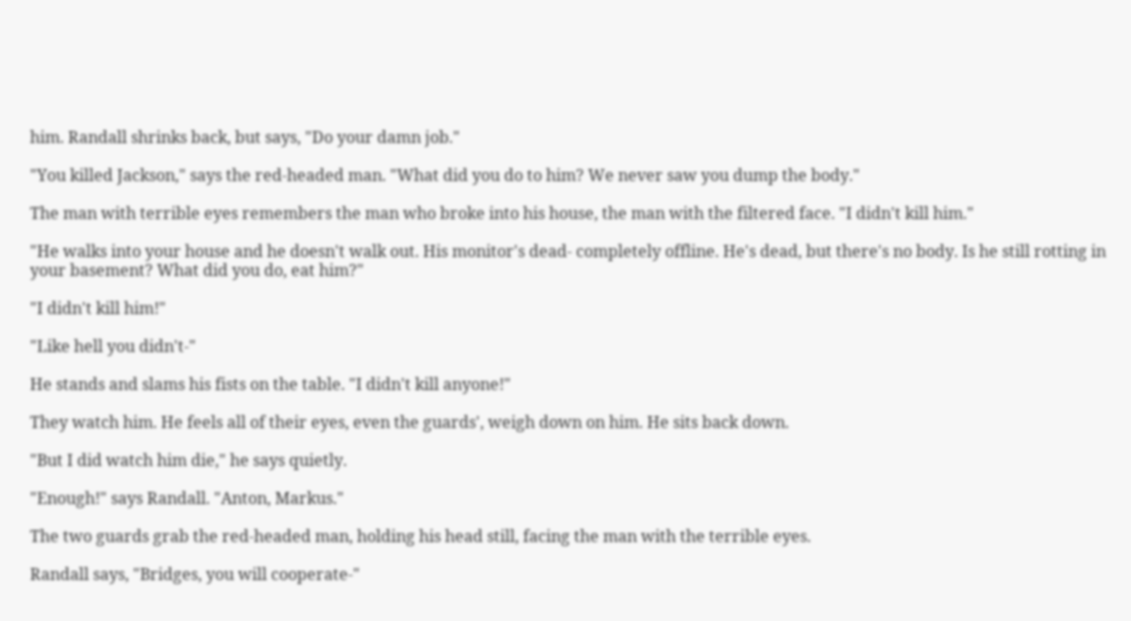him. Randall shrinks back, but says, "Do your damn job."

"You killed Jackson," says the red-headed man. "What did you do to him? We never saw you dump the body."

The man with terrible eyes remembers the man who broke into his house, the man with the filtered face. "I didn't kill him."

"He walks into your house and he doesn't walk out. His monitor's dead- completely offline. He's dead, but there's no body. Is he still rotting in your basement? What did you do, eat him?"

"I didn't kill him!"

"Like hell you didn't-"

He stands and slams his fists on the table. "I didn't kill anyone!"

They watch him. He feels all of their eyes, even the guards', weigh down on him. He sits back down.

"But I did watch him die," he says quietly.

"Enough!" says Randall. "Anton, Markus."

The two guards grab the red-headed man, holding his head still, facing the man with the terrible eyes.

Randall says, "Bridges, you will cooperate-"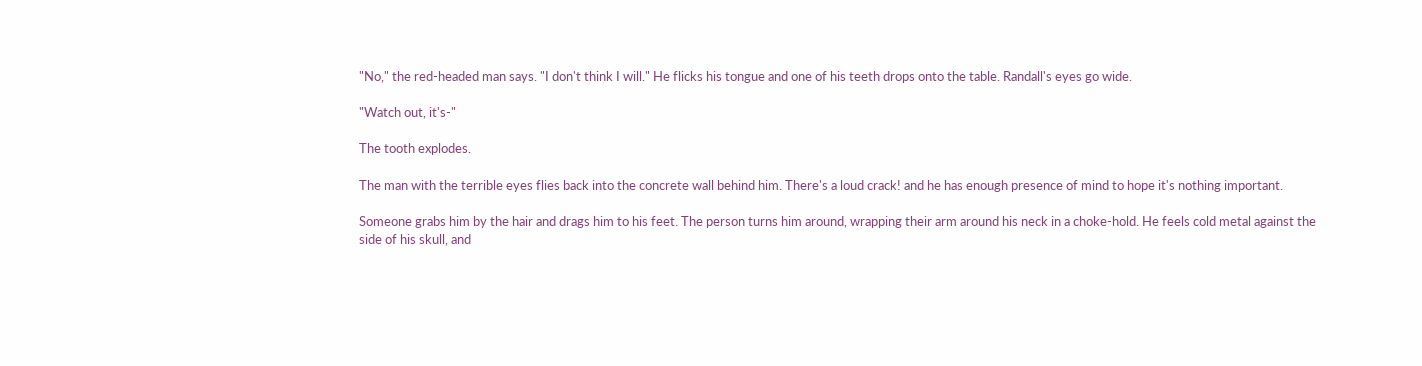"No," the red-headed man says. "I don't think I will." He flicks his tongue and one of his teeth drops onto the table. Randall's eyes go wide.

"Watch out, it's-"

The tooth explodes.

The man with the terrible eyes flies back into the concrete wall behind him. There's a loud crack! and he has enough presence of mind to hope it's nothing important.

Someone grabs him by the hair and drags him to his feet. The person turns him around, wrapping their arm around his neck in a choke-hold. He feels cold metal against the side of his skull, and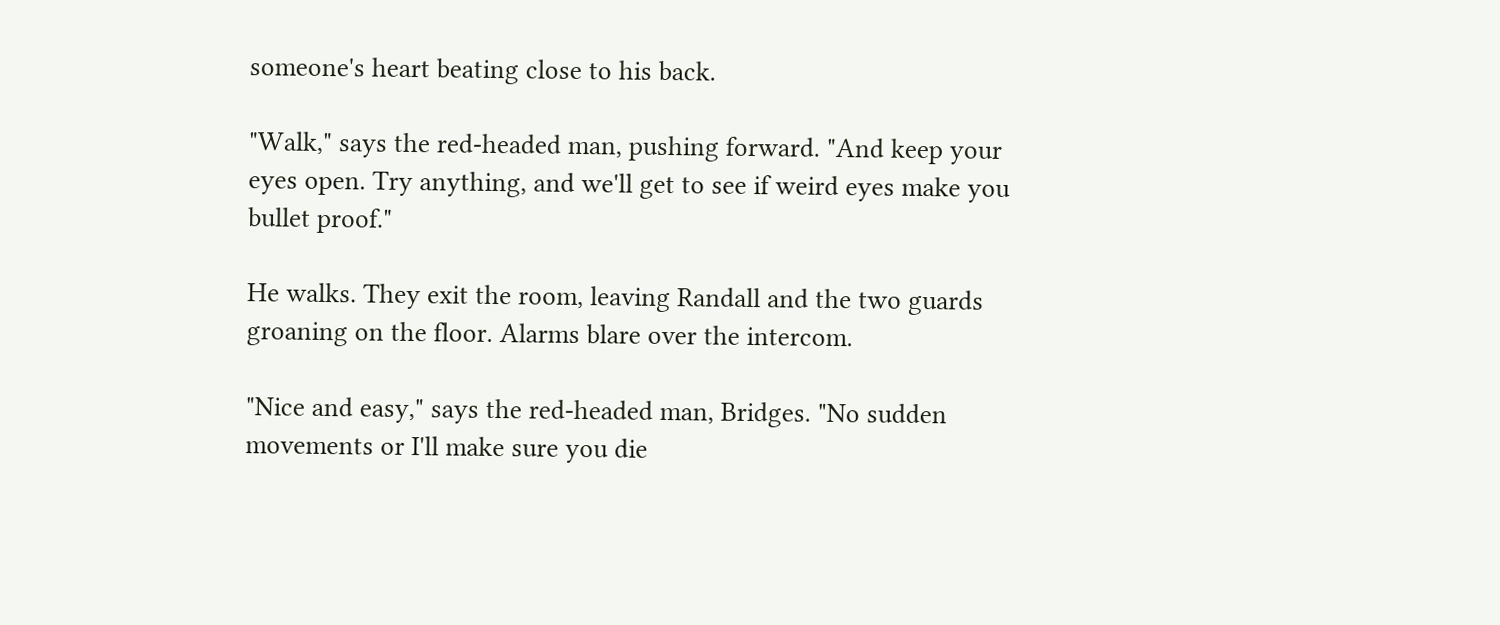someone's heart beating close to his back.

"Walk," says the red-headed man, pushing forward. "And keep your eyes open. Try anything, and we'll get to see if weird eyes make you bullet proof."

He walks. They exit the room, leaving Randall and the two guards groaning on the floor. Alarms blare over the intercom.

"Nice and easy," says the red-headed man, Bridges. "No sudden movements or I'll make sure you die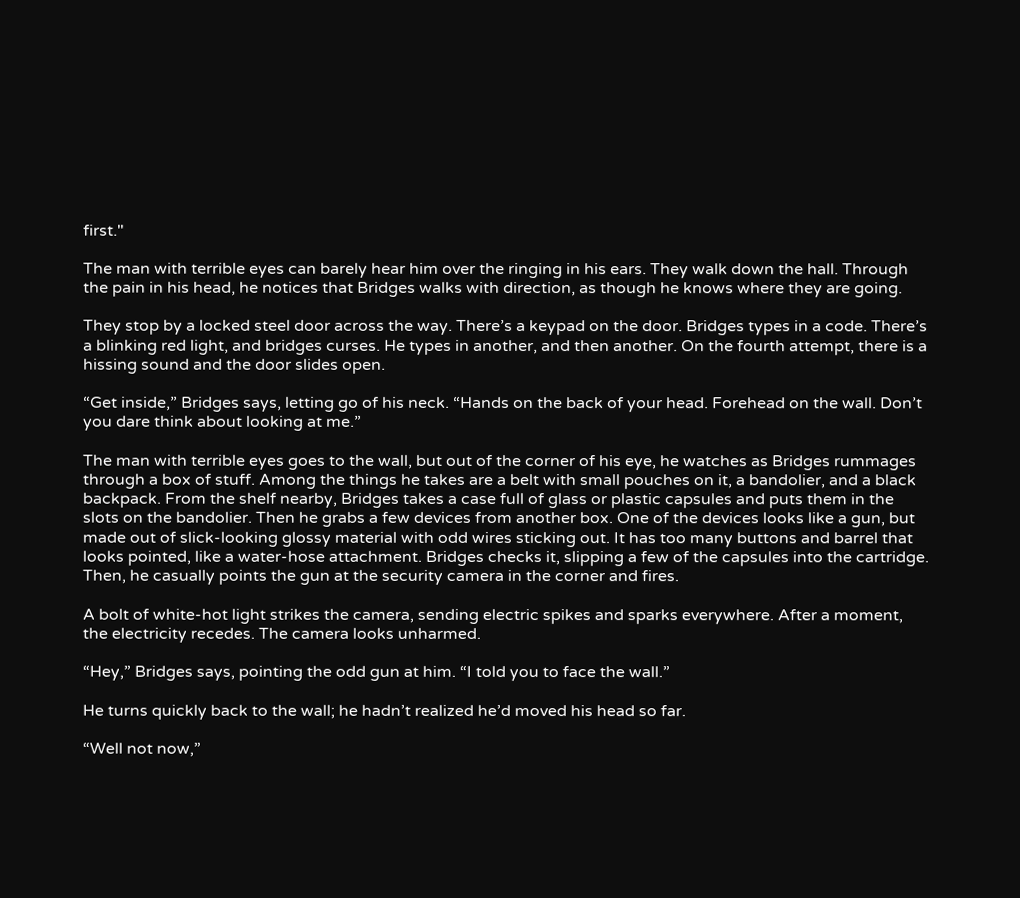first."

The man with terrible eyes can barely hear him over the ringing in his ears. They walk down the hall. Through the pain in his head, he notices that Bridges walks with direction, as though he knows where they are going.

They stop by a locked steel door across the way. There’s a keypad on the door. Bridges types in a code. There’s a blinking red light, and bridges curses. He types in another, and then another. On the fourth attempt, there is a hissing sound and the door slides open.

“Get inside,” Bridges says, letting go of his neck. “Hands on the back of your head. Forehead on the wall. Don’t you dare think about looking at me.”

The man with terrible eyes goes to the wall, but out of the corner of his eye, he watches as Bridges rummages through a box of stuff. Among the things he takes are a belt with small pouches on it, a bandolier, and a black backpack. From the shelf nearby, Bridges takes a case full of glass or plastic capsules and puts them in the slots on the bandolier. Then he grabs a few devices from another box. One of the devices looks like a gun, but made out of slick-looking glossy material with odd wires sticking out. It has too many buttons and barrel that looks pointed, like a water-hose attachment. Bridges checks it, slipping a few of the capsules into the cartridge. Then, he casually points the gun at the security camera in the corner and fires.

A bolt of white-hot light strikes the camera, sending electric spikes and sparks everywhere. After a moment, the electricity recedes. The camera looks unharmed.

“Hey,” Bridges says, pointing the odd gun at him. “I told you to face the wall.”

He turns quickly back to the wall; he hadn’t realized he’d moved his head so far.

“Well not now,”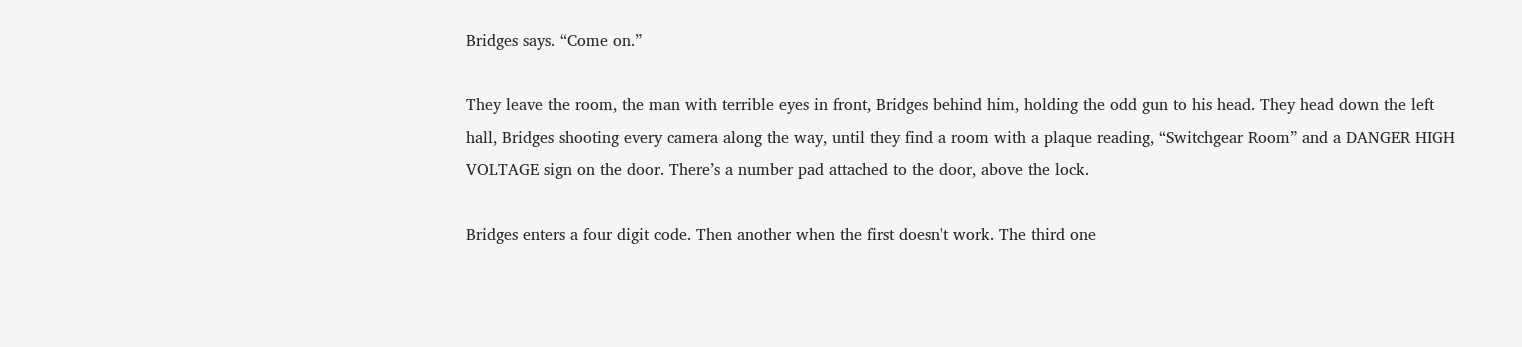Bridges says. “Come on.”

They leave the room, the man with terrible eyes in front, Bridges behind him, holding the odd gun to his head. They head down the left hall, Bridges shooting every camera along the way, until they find a room with a plaque reading, “Switchgear Room” and a DANGER HIGH VOLTAGE sign on the door. There’s a number pad attached to the door, above the lock.

Bridges enters a four digit code. Then another when the first doesn't work. The third one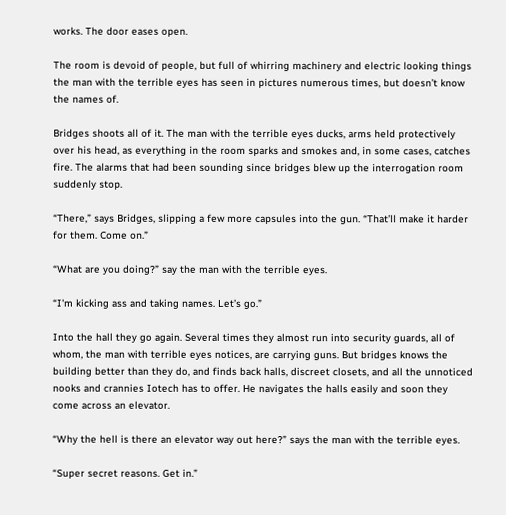works. The door eases open.

The room is devoid of people, but full of whirring machinery and electric looking things the man with the terrible eyes has seen in pictures numerous times, but doesn’t know the names of.

Bridges shoots all of it. The man with the terrible eyes ducks, arms held protectively over his head, as everything in the room sparks and smokes and, in some cases, catches fire. The alarms that had been sounding since bridges blew up the interrogation room suddenly stop.

“There,” says Bridges, slipping a few more capsules into the gun. “That’ll make it harder for them. Come on.”

“What are you doing?” say the man with the terrible eyes.

“I'm kicking ass and taking names. Let’s go.”

Into the hall they go again. Several times they almost run into security guards, all of whom, the man with terrible eyes notices, are carrying guns. But bridges knows the building better than they do, and finds back halls, discreet closets, and all the unnoticed nooks and crannies Iotech has to offer. He navigates the halls easily and soon they come across an elevator.

“Why the hell is there an elevator way out here?” says the man with the terrible eyes.

“Super secret reasons. Get in.”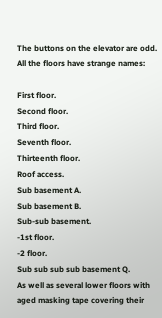The buttons on the elevator are odd. All the floors have strange names:

First floor.
Second floor.
Third floor.
Seventh floor.
Thirteenth floor.
Roof access.
Sub basement A.
Sub basement B.
Sub-sub basement.
-1st floor.
-2 floor.
Sub sub sub sub basement Q.
As well as several lower floors with aged masking tape covering their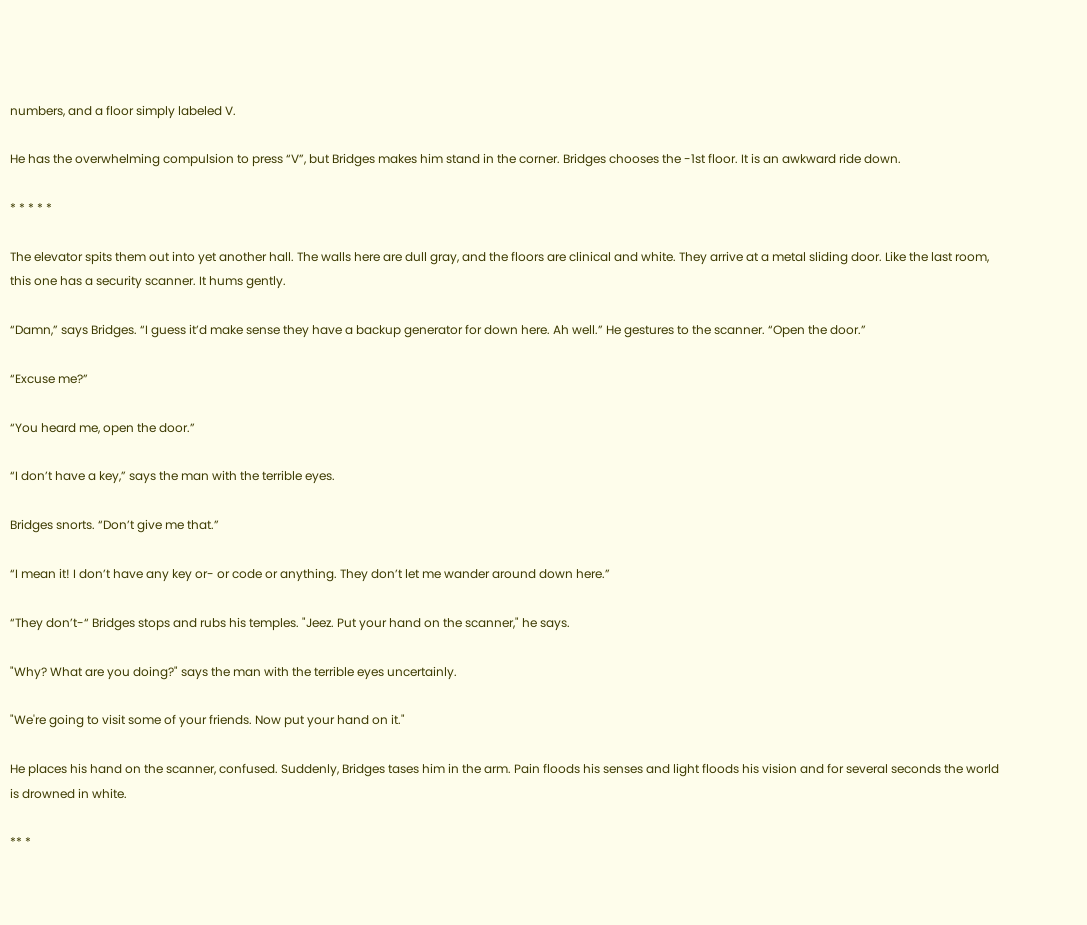numbers, and a floor simply labeled V.

He has the overwhelming compulsion to press “V”, but Bridges makes him stand in the corner. Bridges chooses the -1st floor. It is an awkward ride down.

* * * * *

The elevator spits them out into yet another hall. The walls here are dull gray, and the floors are clinical and white. They arrive at a metal sliding door. Like the last room, this one has a security scanner. It hums gently.

“Damn,” says Bridges. “I guess it’d make sense they have a backup generator for down here. Ah well.” He gestures to the scanner. “Open the door.”

“Excuse me?”

“You heard me, open the door.”

“I don’t have a key,” says the man with the terrible eyes.

Bridges snorts. “Don’t give me that.”

“I mean it! I don’t have any key or- or code or anything. They don’t let me wander around down here.”

“They don’t-“ Bridges stops and rubs his temples. "Jeez. Put your hand on the scanner," he says.

"Why? What are you doing?" says the man with the terrible eyes uncertainly.

"We're going to visit some of your friends. Now put your hand on it."

He places his hand on the scanner, confused. Suddenly, Bridges tases him in the arm. Pain floods his senses and light floods his vision and for several seconds the world is drowned in white.

** *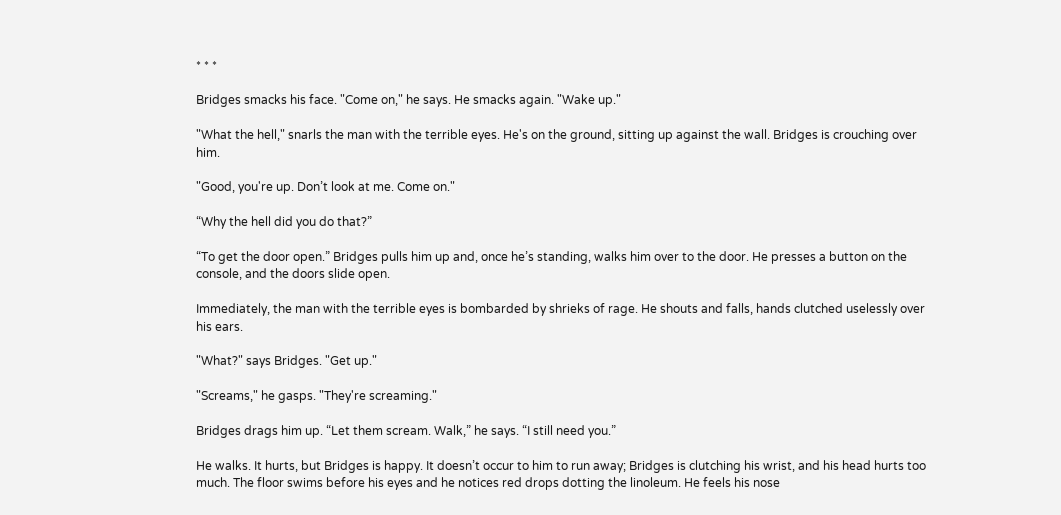* * *

Bridges smacks his face. "Come on," he says. He smacks again. "Wake up."

"What the hell," snarls the man with the terrible eyes. He's on the ground, sitting up against the wall. Bridges is crouching over him.

"Good, you're up. Don’t look at me. Come on."

“Why the hell did you do that?”

“To get the door open.” Bridges pulls him up and, once he’s standing, walks him over to the door. He presses a button on the console, and the doors slide open.

Immediately, the man with the terrible eyes is bombarded by shrieks of rage. He shouts and falls, hands clutched uselessly over his ears.

"What?" says Bridges. "Get up."

"Screams," he gasps. "They're screaming."

Bridges drags him up. “Let them scream. Walk,” he says. “I still need you.”

He walks. It hurts, but Bridges is happy. It doesn’t occur to him to run away; Bridges is clutching his wrist, and his head hurts too much. The floor swims before his eyes and he notices red drops dotting the linoleum. He feels his nose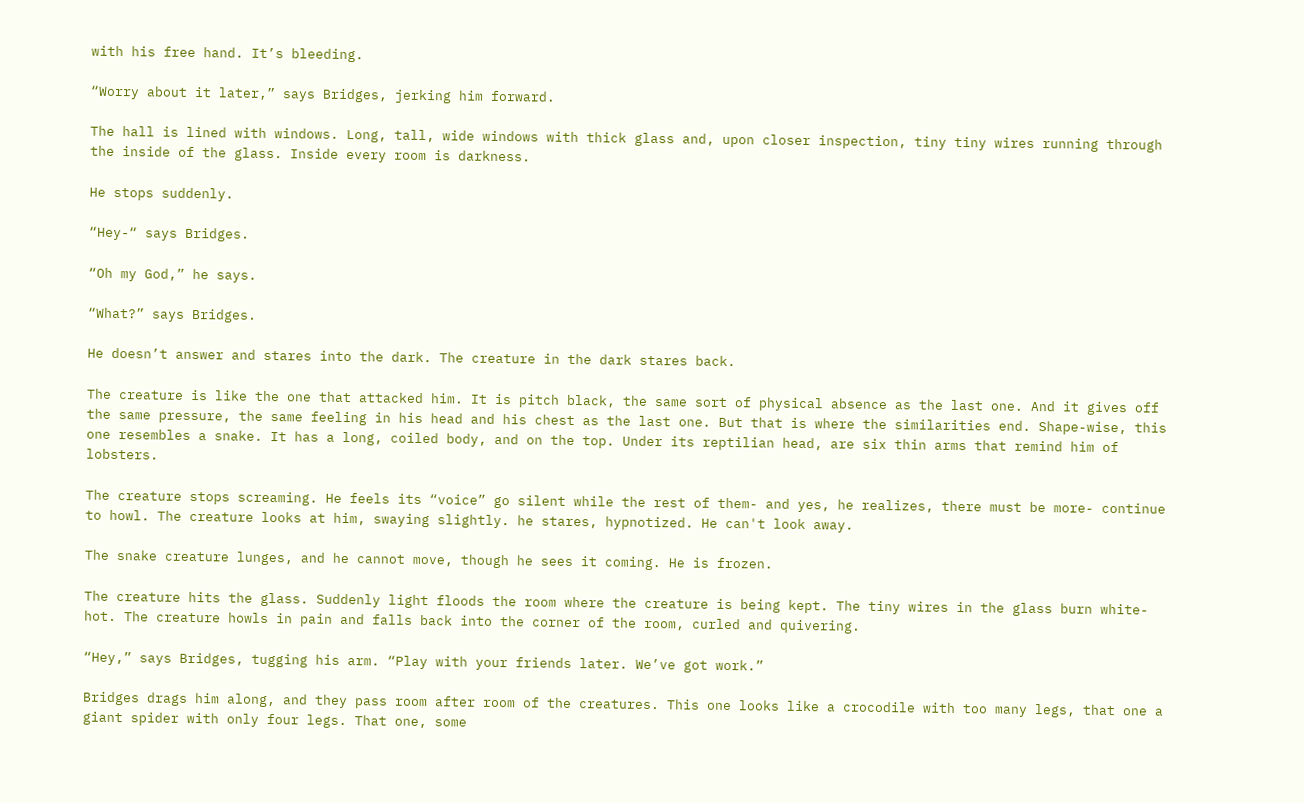with his free hand. It’s bleeding.

“Worry about it later,” says Bridges, jerking him forward.

The hall is lined with windows. Long, tall, wide windows with thick glass and, upon closer inspection, tiny tiny wires running through the inside of the glass. Inside every room is darkness.

He stops suddenly.

“Hey-“ says Bridges.

“Oh my God,” he says.

“What?” says Bridges.

He doesn’t answer and stares into the dark. The creature in the dark stares back.

The creature is like the one that attacked him. It is pitch black, the same sort of physical absence as the last one. And it gives off the same pressure, the same feeling in his head and his chest as the last one. But that is where the similarities end. Shape-wise, this one resembles a snake. It has a long, coiled body, and on the top. Under its reptilian head, are six thin arms that remind him of lobsters.

The creature stops screaming. He feels its “voice” go silent while the rest of them- and yes, he realizes, there must be more- continue to howl. The creature looks at him, swaying slightly. he stares, hypnotized. He can't look away.

The snake creature lunges, and he cannot move, though he sees it coming. He is frozen.

The creature hits the glass. Suddenly light floods the room where the creature is being kept. The tiny wires in the glass burn white-hot. The creature howls in pain and falls back into the corner of the room, curled and quivering.

“Hey,” says Bridges, tugging his arm. “Play with your friends later. We’ve got work.”

Bridges drags him along, and they pass room after room of the creatures. This one looks like a crocodile with too many legs, that one a giant spider with only four legs. That one, some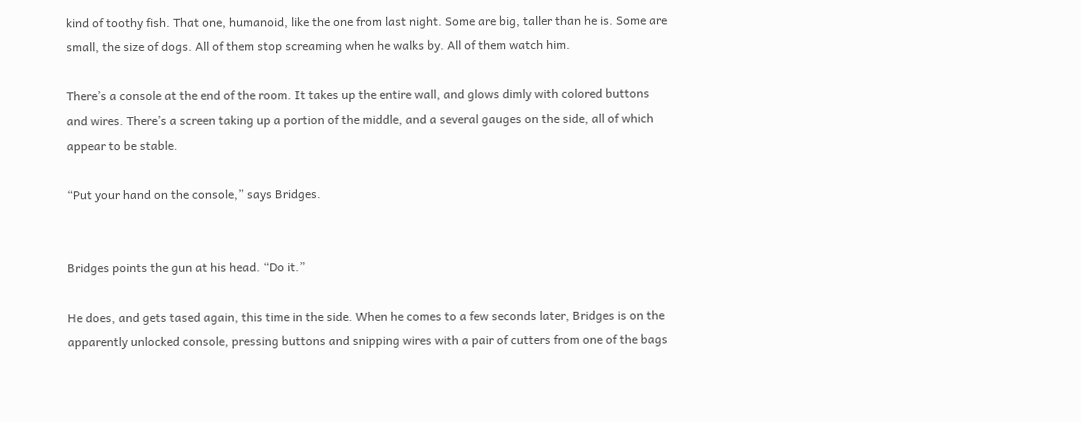kind of toothy fish. That one, humanoid, like the one from last night. Some are big, taller than he is. Some are small, the size of dogs. All of them stop screaming when he walks by. All of them watch him.

There’s a console at the end of the room. It takes up the entire wall, and glows dimly with colored buttons and wires. There’s a screen taking up a portion of the middle, and a several gauges on the side, all of which appear to be stable.

“Put your hand on the console,” says Bridges.


Bridges points the gun at his head. “Do it.”

He does, and gets tased again, this time in the side. When he comes to a few seconds later, Bridges is on the apparently unlocked console, pressing buttons and snipping wires with a pair of cutters from one of the bags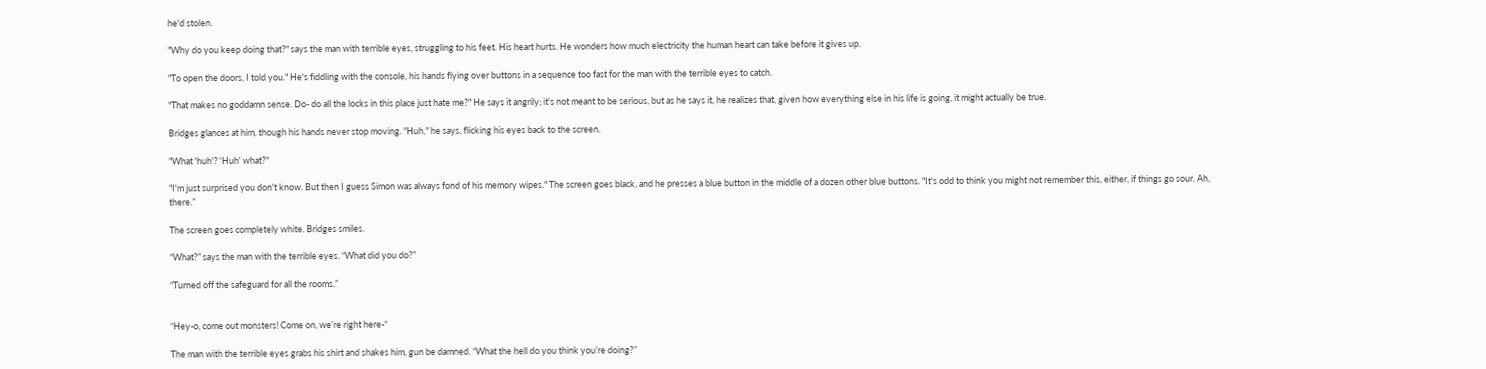he'd stolen.

"Why do you keep doing that?" says the man with terrible eyes, struggling to his feet. His heart hurts. He wonders how much electricity the human heart can take before it gives up.

"To open the doors, I told you." He's fiddling with the console, his hands flying over buttons in a sequence too fast for the man with the terrible eyes to catch.

"That makes no goddamn sense. Do- do all the locks in this place just hate me?" He says it angrily; it's not meant to be serious, but as he says it, he realizes that, given how everything else in his life is going, it might actually be true.

Bridges glances at him, though his hands never stop moving. "Huh," he says, flicking his eyes back to the screen.

"What 'huh'? 'Huh' what?"

"I'm just surprised you don't know. But then I guess Simon was always fond of his memory wipes." The screen goes black, and he presses a blue button in the middle of a dozen other blue buttons. "It's odd to think you might not remember this, either, if things go sour. Ah, there.”

The screen goes completely white. Bridges smiles.

“What?” says the man with the terrible eyes. “What did you do?”

“Turned off the safeguard for all the rooms.”


“Hey-o, come out monsters! Come on, we’re right here-“

The man with the terrible eyes grabs his shirt and shakes him, gun be damned. “What the hell do you think you’re doing?”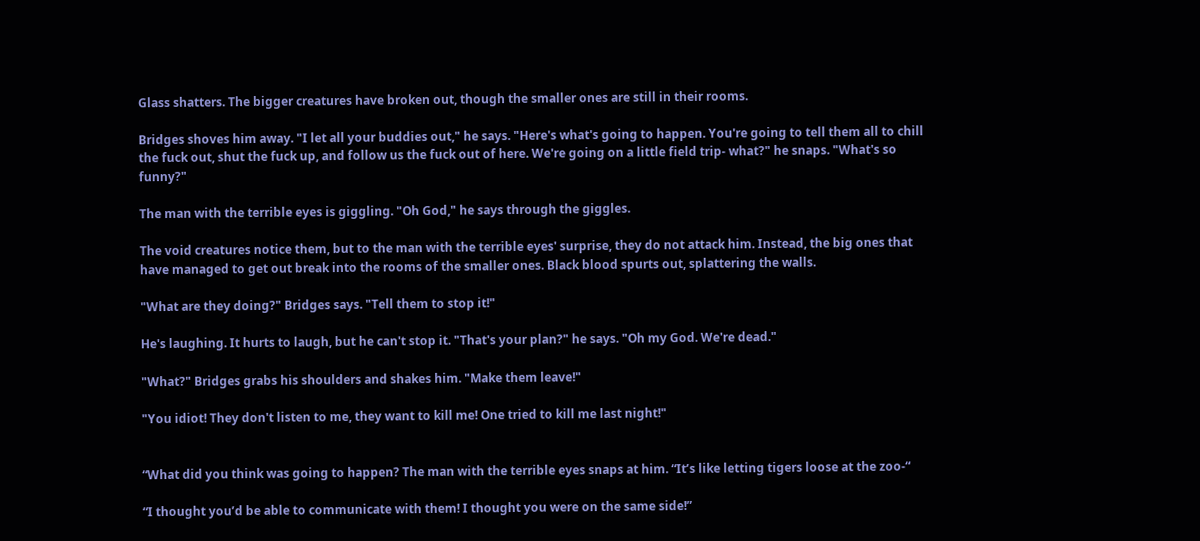Glass shatters. The bigger creatures have broken out, though the smaller ones are still in their rooms.

Bridges shoves him away. "I let all your buddies out," he says. "Here's what's going to happen. You're going to tell them all to chill the fuck out, shut the fuck up, and follow us the fuck out of here. We're going on a little field trip- what?" he snaps. "What's so funny?"

The man with the terrible eyes is giggling. "Oh God," he says through the giggles.

The void creatures notice them, but to the man with the terrible eyes' surprise, they do not attack him. Instead, the big ones that have managed to get out break into the rooms of the smaller ones. Black blood spurts out, splattering the walls.

"What are they doing?" Bridges says. "Tell them to stop it!"

He's laughing. It hurts to laugh, but he can't stop it. "That's your plan?" he says. "Oh my God. We're dead."

"What?" Bridges grabs his shoulders and shakes him. "Make them leave!"

"You idiot! They don't listen to me, they want to kill me! One tried to kill me last night!"


“What did you think was going to happen? The man with the terrible eyes snaps at him. “It’s like letting tigers loose at the zoo-“

“I thought you’d be able to communicate with them! I thought you were on the same side!”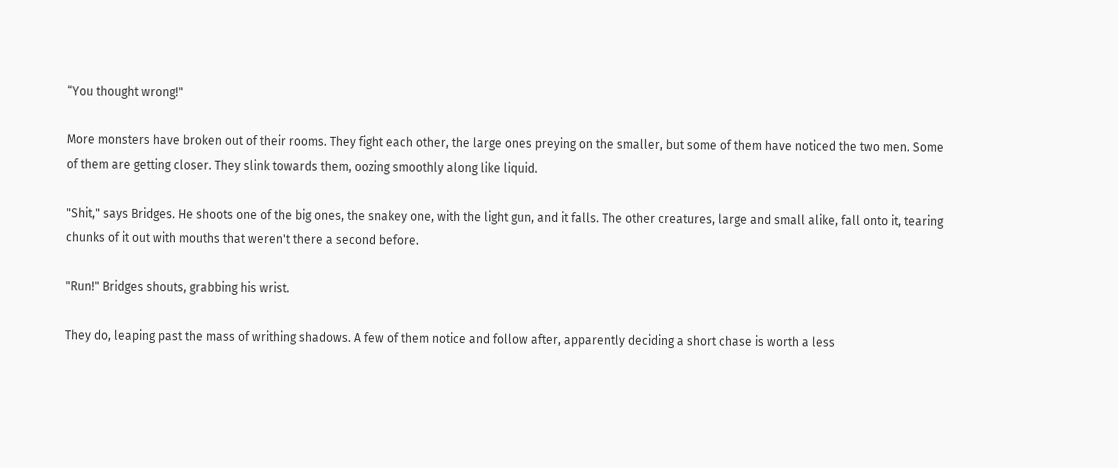“You thought wrong!"

More monsters have broken out of their rooms. They fight each other, the large ones preying on the smaller, but some of them have noticed the two men. Some of them are getting closer. They slink towards them, oozing smoothly along like liquid.

"Shit," says Bridges. He shoots one of the big ones, the snakey one, with the light gun, and it falls. The other creatures, large and small alike, fall onto it, tearing chunks of it out with mouths that weren't there a second before.

"Run!" Bridges shouts, grabbing his wrist.

They do, leaping past the mass of writhing shadows. A few of them notice and follow after, apparently deciding a short chase is worth a less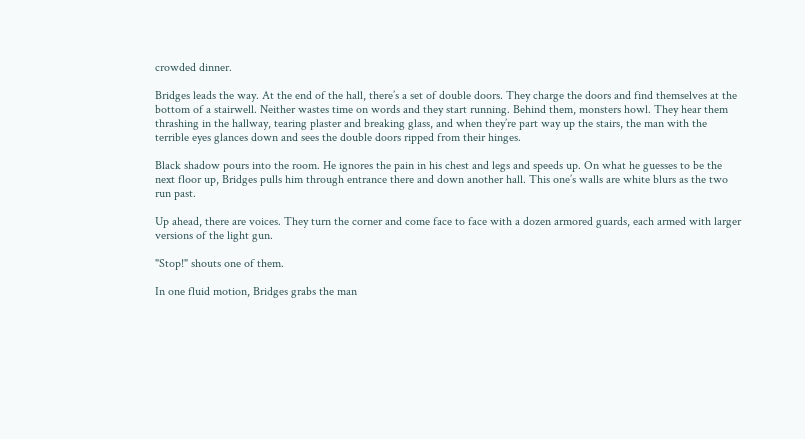crowded dinner.

Bridges leads the way. At the end of the hall, there’s a set of double doors. They charge the doors and find themselves at the bottom of a stairwell. Neither wastes time on words and they start running. Behind them, monsters howl. They hear them thrashing in the hallway, tearing plaster and breaking glass, and when they’re part way up the stairs, the man with the terrible eyes glances down and sees the double doors ripped from their hinges.

Black shadow pours into the room. He ignores the pain in his chest and legs and speeds up. On what he guesses to be the next floor up, Bridges pulls him through entrance there and down another hall. This one’s walls are white blurs as the two run past.

Up ahead, there are voices. They turn the corner and come face to face with a dozen armored guards, each armed with larger versions of the light gun.

"Stop!" shouts one of them.

In one fluid motion, Bridges grabs the man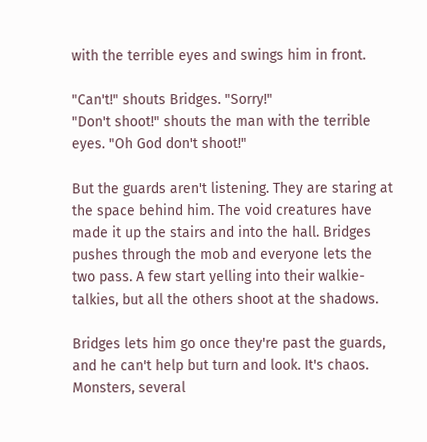with the terrible eyes and swings him in front.

"Can't!" shouts Bridges. "Sorry!"
"Don't shoot!" shouts the man with the terrible eyes. "Oh God don't shoot!"

But the guards aren't listening. They are staring at the space behind him. The void creatures have made it up the stairs and into the hall. Bridges pushes through the mob and everyone lets the two pass. A few start yelling into their walkie-talkies, but all the others shoot at the shadows.

Bridges lets him go once they're past the guards, and he can't help but turn and look. It's chaos. Monsters, several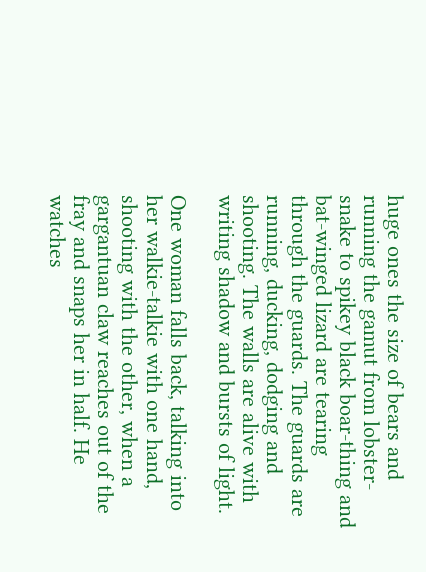huge ones the size of bears and running the gamut from lobster-snake to spikey black boar-thing and bat-winged lizard are tearing through the guards. The guards are running, ducking, dodging and shooting. The walls are alive with writing shadow and bursts of light.

One woman falls back, talking into her walkie-talkie with one hand, shooting with the other, when a gargantuan claw reaches out of the fray and snaps her in half. He watches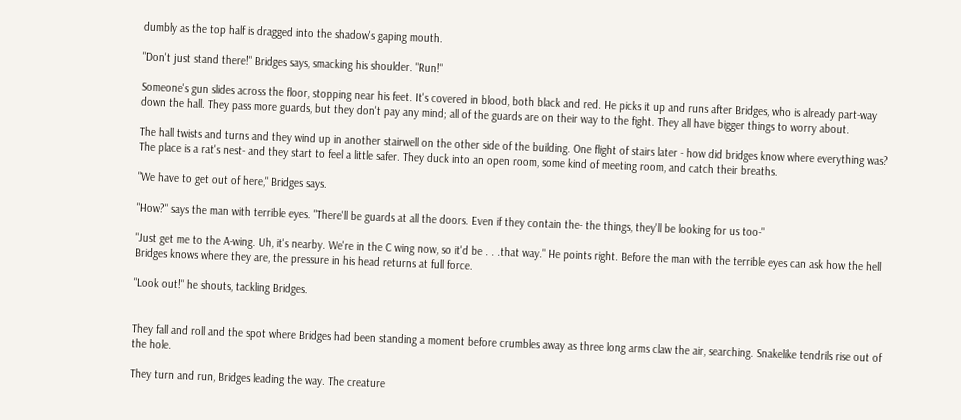dumbly as the top half is dragged into the shadow's gaping mouth.

"Don't just stand there!" Bridges says, smacking his shoulder. "Run!"

Someone's gun slides across the floor, stopping near his feet. It's covered in blood, both black and red. He picks it up and runs after Bridges, who is already part-way down the hall. They pass more guards, but they don't pay any mind; all of the guards are on their way to the fight. They all have bigger things to worry about.

The hall twists and turns and they wind up in another stairwell on the other side of the building. One flight of stairs later - how did bridges know where everything was? The place is a rat's nest- and they start to feel a little safer. They duck into an open room, some kind of meeting room, and catch their breaths.

"We have to get out of here," Bridges says.

"How?" says the man with terrible eyes. "There'll be guards at all the doors. Even if they contain the- the things, they'll be looking for us too-"

"Just get me to the A-wing. Uh, it's nearby. We're in the C wing now, so it'd be . . .that way." He points right. Before the man with the terrible eyes can ask how the hell Bridges knows where they are, the pressure in his head returns at full force.

"Look out!" he shouts, tackling Bridges.


They fall and roll and the spot where Bridges had been standing a moment before crumbles away as three long arms claw the air, searching. Snakelike tendrils rise out of the hole.

They turn and run, Bridges leading the way. The creature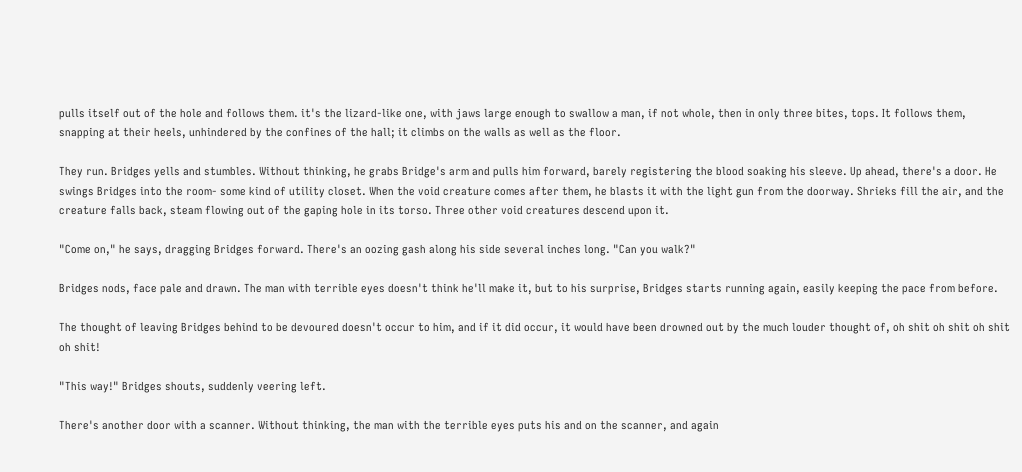pulls itself out of the hole and follows them. it's the lizard-like one, with jaws large enough to swallow a man, if not whole, then in only three bites, tops. It follows them, snapping at their heels, unhindered by the confines of the hall; it climbs on the walls as well as the floor.

They run. Bridges yells and stumbles. Without thinking, he grabs Bridge's arm and pulls him forward, barely registering the blood soaking his sleeve. Up ahead, there's a door. He swings Bridges into the room- some kind of utility closet. When the void creature comes after them, he blasts it with the light gun from the doorway. Shrieks fill the air, and the creature falls back, steam flowing out of the gaping hole in its torso. Three other void creatures descend upon it.

"Come on," he says, dragging Bridges forward. There's an oozing gash along his side several inches long. "Can you walk?"

Bridges nods, face pale and drawn. The man with terrible eyes doesn't think he'll make it, but to his surprise, Bridges starts running again, easily keeping the pace from before.

The thought of leaving Bridges behind to be devoured doesn't occur to him, and if it did occur, it would have been drowned out by the much louder thought of, oh shit oh shit oh shit oh shit!

"This way!" Bridges shouts, suddenly veering left.

There's another door with a scanner. Without thinking, the man with the terrible eyes puts his and on the scanner, and again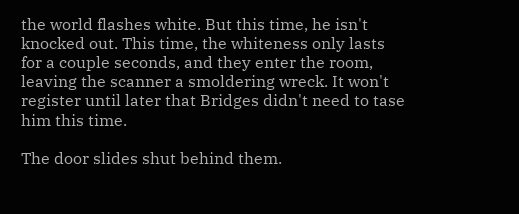the world flashes white. But this time, he isn't knocked out. This time, the whiteness only lasts for a couple seconds, and they enter the room, leaving the scanner a smoldering wreck. It won't register until later that Bridges didn't need to tase him this time.

The door slides shut behind them.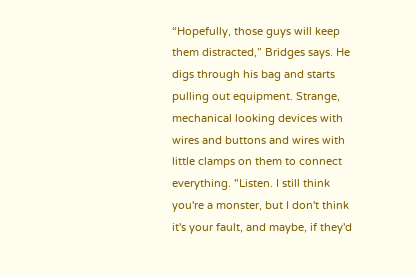“Hopefully, those guys will keep them distracted,” Bridges says. He digs through his bag and starts pulling out equipment. Strange, mechanical looking devices with wires and buttons and wires with little clamps on them to connect everything. "Listen. I still think you're a monster, but I don't think it's your fault, and maybe, if they'd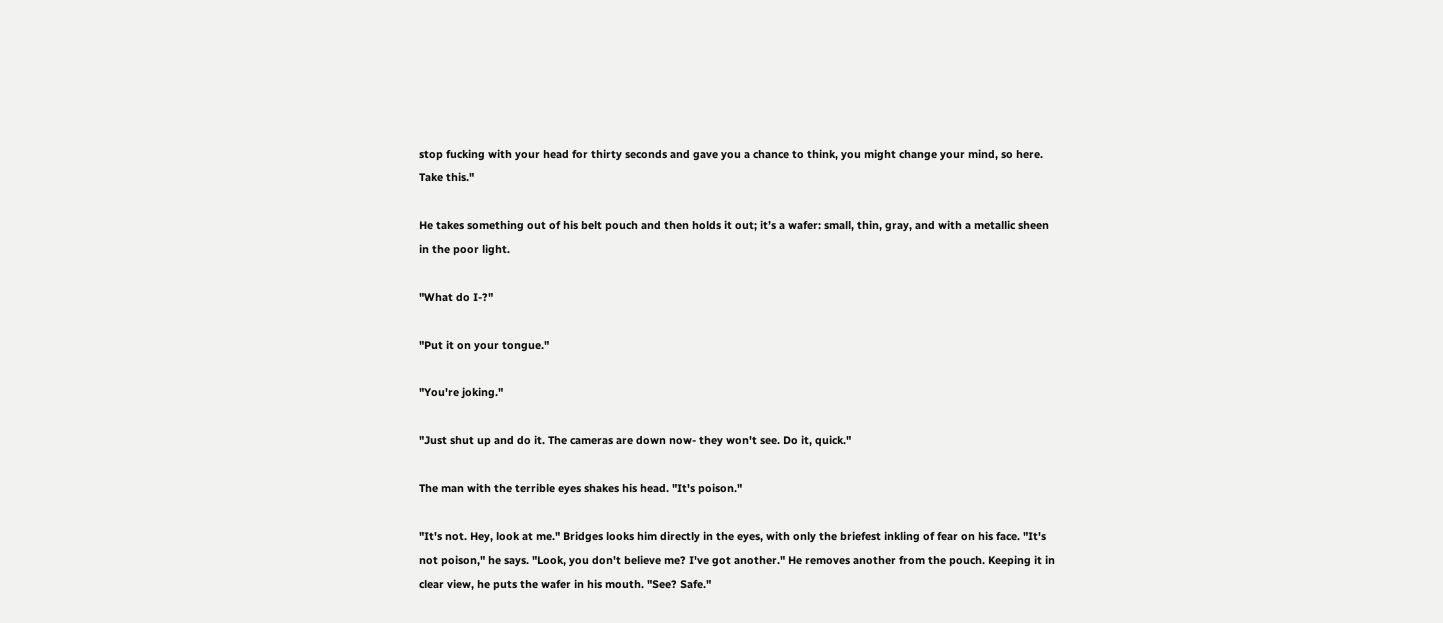stop fucking with your head for thirty seconds and gave you a chance to think, you might change your mind, so here. Take this."

He takes something out of his belt pouch and then holds it out; it’s a wafer: small, thin, gray, and with a metallic sheen in the poor light.

"What do I-?"

"Put it on your tongue."

"You're joking."

"Just shut up and do it. The cameras are down now- they won't see. Do it, quick."

The man with the terrible eyes shakes his head. "It's poison."

"It's not. Hey, look at me." Bridges looks him directly in the eyes, with only the briefest inkling of fear on his face. "It's not poison," he says. "Look, you don't believe me? I've got another." He removes another from the pouch. Keeping it in clear view, he puts the wafer in his mouth. "See? Safe."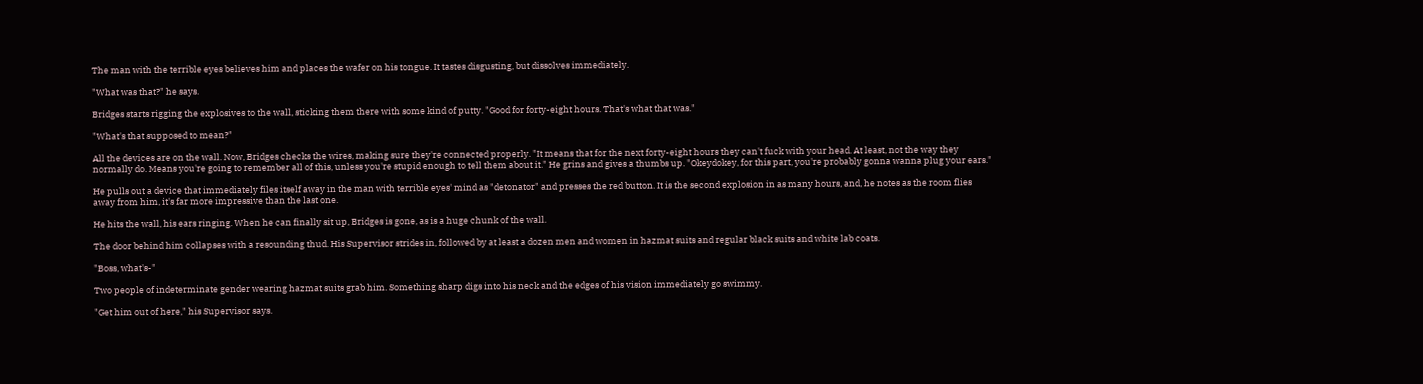The man with the terrible eyes believes him and places the wafer on his tongue. It tastes disgusting, but dissolves immediately.

"What was that?" he says.

Bridges starts rigging the explosives to the wall, sticking them there with some kind of putty. "Good for forty-eight hours. That's what that was."

"What's that supposed to mean?"

All the devices are on the wall. Now, Bridges checks the wires, making sure they're connected properly. "It means that for the next forty-eight hours they can't fuck with your head. At least, not the way they normally do. Means you're going to remember all of this, unless you're stupid enough to tell them about it." He grins and gives a thumbs up. "Okeydokey, for this part, you're probably gonna wanna plug your ears."

He pulls out a device that immediately files itself away in the man with terrible eyes' mind as "detonator" and presses the red button. It is the second explosion in as many hours, and, he notes as the room flies away from him, it's far more impressive than the last one.

He hits the wall, his ears ringing. When he can finally sit up, Bridges is gone, as is a huge chunk of the wall.

The door behind him collapses with a resounding thud. His Supervisor strides in, followed by at least a dozen men and women in hazmat suits and regular black suits and white lab coats.

"Boss, what's-"

Two people of indeterminate gender wearing hazmat suits grab him. Something sharp digs into his neck and the edges of his vision immediately go swimmy.

"Get him out of here," his Supervisor says.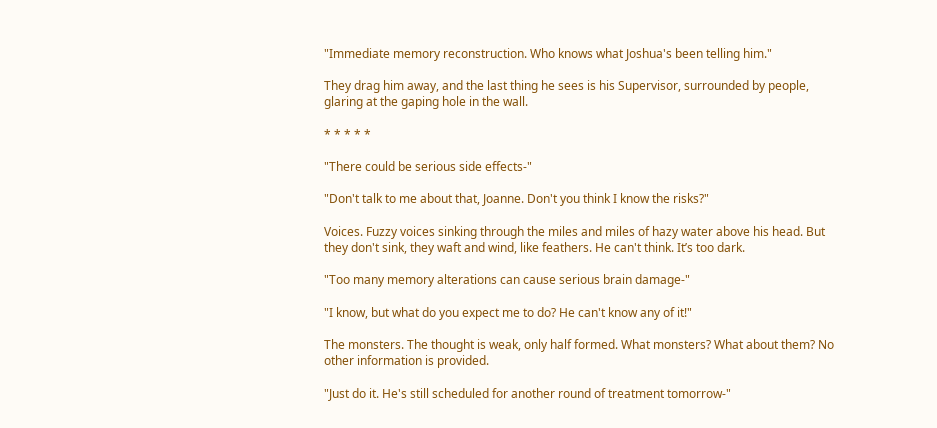"Immediate memory reconstruction. Who knows what Joshua's been telling him."

They drag him away, and the last thing he sees is his Supervisor, surrounded by people, glaring at the gaping hole in the wall.

* * * * *

"There could be serious side effects-"

"Don't talk to me about that, Joanne. Don't you think I know the risks?"

Voices. Fuzzy voices sinking through the miles and miles of hazy water above his head. But they don't sink, they waft and wind, like feathers. He can't think. It’s too dark.

"Too many memory alterations can cause serious brain damage-"

"I know, but what do you expect me to do? He can't know any of it!"

The monsters. The thought is weak, only half formed. What monsters? What about them? No other information is provided.

"Just do it. He's still scheduled for another round of treatment tomorrow-"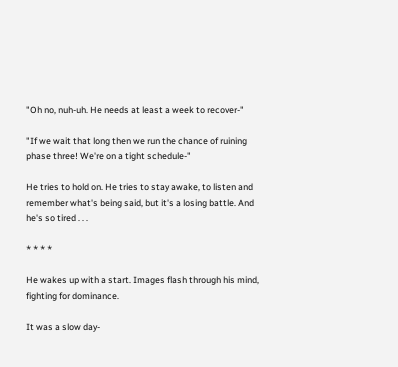"Oh no, nuh-uh. He needs at least a week to recover-"

"If we wait that long then we run the chance of ruining phase three! We're on a tight schedule-"

He tries to hold on. He tries to stay awake, to listen and remember what's being said, but it's a losing battle. And he's so tired . . .

* * * *

He wakes up with a start. Images flash through his mind, fighting for dominance.

It was a slow day-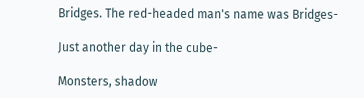Bridges. The red-headed man's name was Bridges-

Just another day in the cube-

Monsters, shadow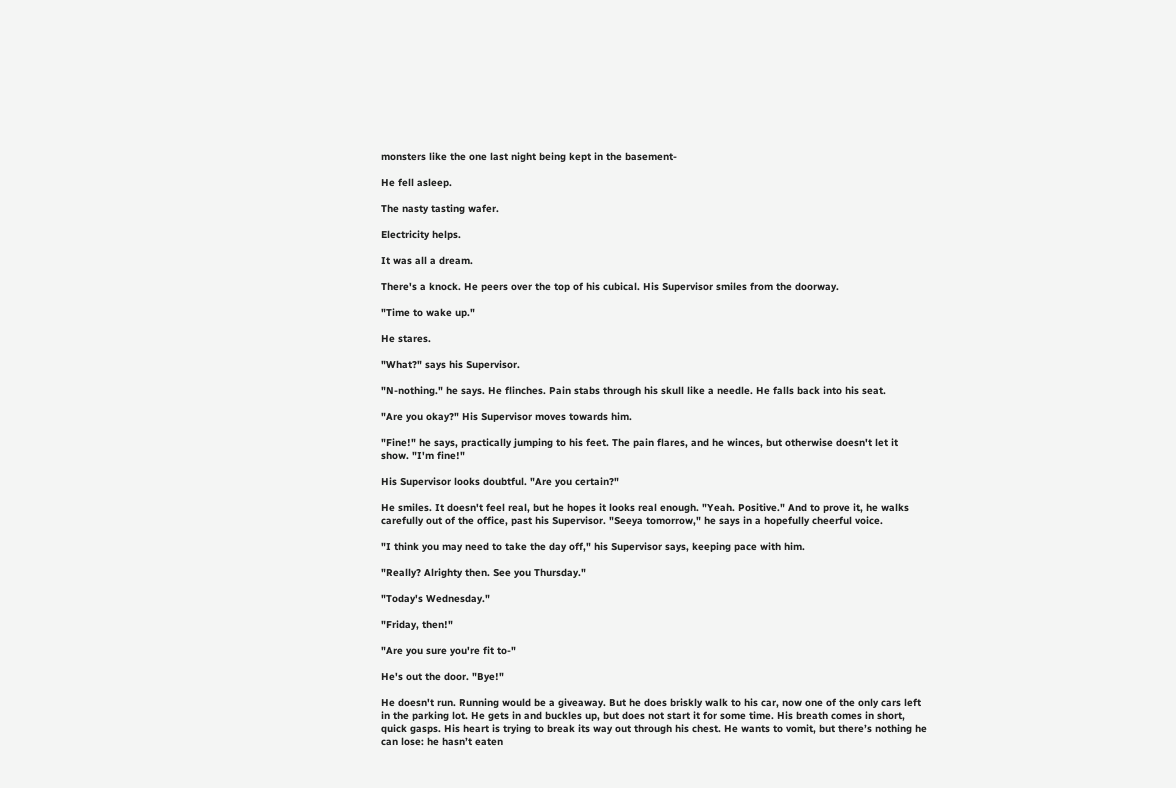monsters like the one last night being kept in the basement-

He fell asleep.

The nasty tasting wafer.

Electricity helps.

It was all a dream.

There's a knock. He peers over the top of his cubical. His Supervisor smiles from the doorway.

"Time to wake up."

He stares.

"What?" says his Supervisor.

"N-nothing." he says. He flinches. Pain stabs through his skull like a needle. He falls back into his seat.

"Are you okay?" His Supervisor moves towards him.

"Fine!" he says, practically jumping to his feet. The pain flares, and he winces, but otherwise doesn't let it show. "I'm fine!"

His Supervisor looks doubtful. "Are you certain?"

He smiles. It doesn't feel real, but he hopes it looks real enough. "Yeah. Positive." And to prove it, he walks carefully out of the office, past his Supervisor. "Seeya tomorrow," he says in a hopefully cheerful voice.

"I think you may need to take the day off," his Supervisor says, keeping pace with him.

"Really? Alrighty then. See you Thursday."

"Today's Wednesday."

"Friday, then!"

"Are you sure you're fit to-"

He's out the door. "Bye!"

He doesn't run. Running would be a giveaway. But he does briskly walk to his car, now one of the only cars left in the parking lot. He gets in and buckles up, but does not start it for some time. His breath comes in short, quick gasps. His heart is trying to break its way out through his chest. He wants to vomit, but there’s nothing he can lose: he hasn’t eaten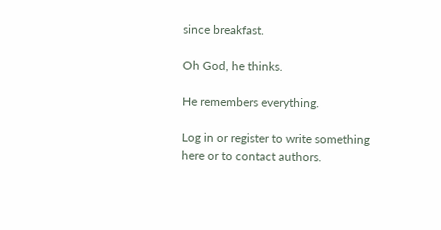since breakfast.

Oh God, he thinks.

He remembers everything.

Log in or register to write something here or to contact authors.